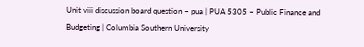Unit viii discussion board question – pua | PUA 5305 – Public Finance and Budgeting | Columbia Southern University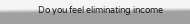Do you feel eliminating income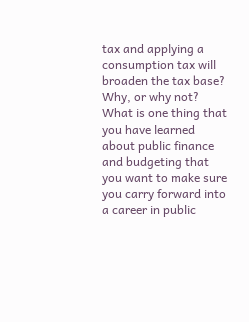tax and applying a consumption tax will broaden the tax base? Why, or why not? What is one thing that you have learned about public finance and budgeting that you want to make sure you carry forward into a career in public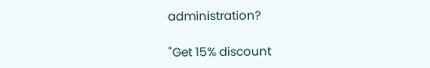administration?

"Get 15% discount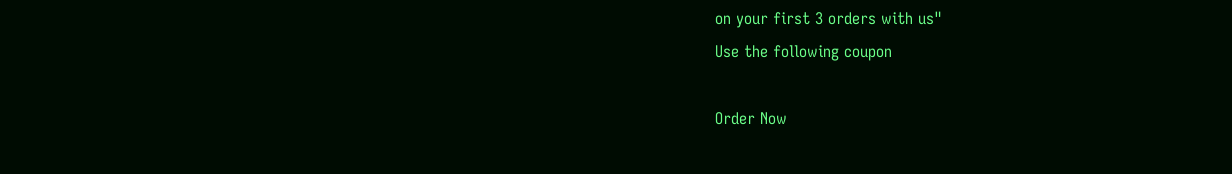on your first 3 orders with us"
Use the following coupon

Order Now